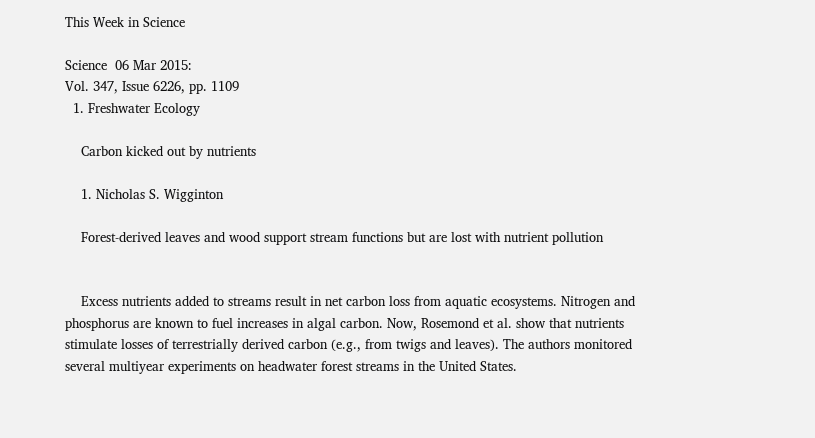This Week in Science

Science  06 Mar 2015:
Vol. 347, Issue 6226, pp. 1109
  1. Freshwater Ecology

    Carbon kicked out by nutrients

    1. Nicholas S. Wigginton

    Forest-derived leaves and wood support stream functions but are lost with nutrient pollution


    Excess nutrients added to streams result in net carbon loss from aquatic ecosystems. Nitrogen and phosphorus are known to fuel increases in algal carbon. Now, Rosemond et al. show that nutrients stimulate losses of terrestrially derived carbon (e.g., from twigs and leaves). The authors monitored several multiyear experiments on headwater forest streams in the United States.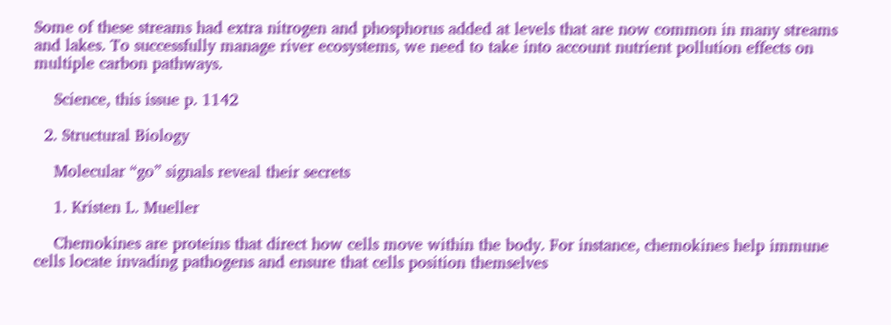Some of these streams had extra nitrogen and phosphorus added at levels that are now common in many streams and lakes. To successfully manage river ecosystems, we need to take into account nutrient pollution effects on multiple carbon pathways.

    Science, this issue p. 1142

  2. Structural Biology

    Molecular “go” signals reveal their secrets

    1. Kristen L. Mueller

    Chemokines are proteins that direct how cells move within the body. For instance, chemokines help immune cells locate invading pathogens and ensure that cells position themselves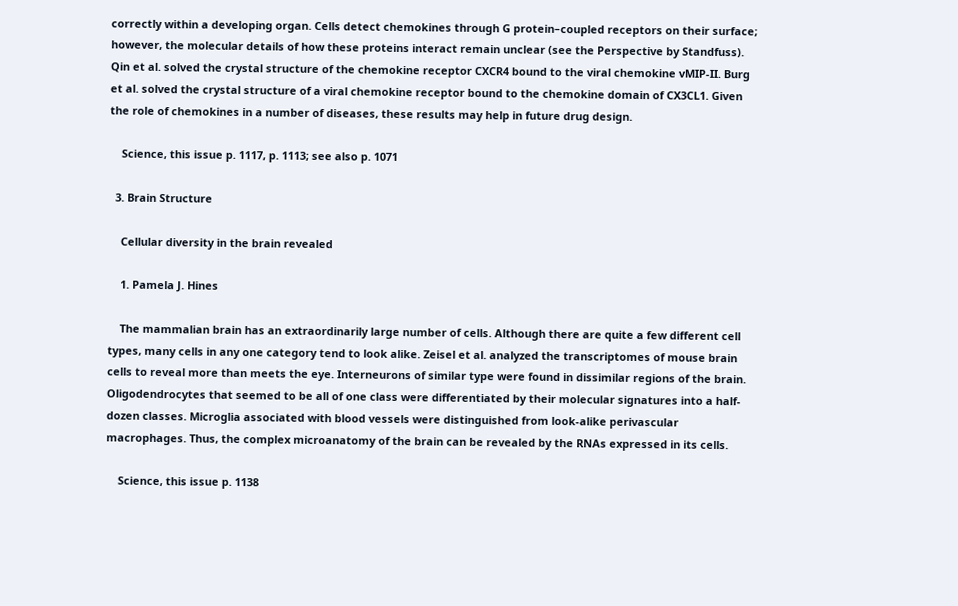correctly within a developing organ. Cells detect chemokines through G protein–coupled receptors on their surface; however, the molecular details of how these proteins interact remain unclear (see the Perspective by Standfuss). Qin et al. solved the crystal structure of the chemokine receptor CXCR4 bound to the viral chemokine vMIP-II. Burg et al. solved the crystal structure of a viral chemokine receptor bound to the chemokine domain of CX3CL1. Given the role of chemokines in a number of diseases, these results may help in future drug design.

    Science, this issue p. 1117, p. 1113; see also p. 1071

  3. Brain Structure

    Cellular diversity in the brain revealed

    1. Pamela J. Hines

    The mammalian brain has an extraordinarily large number of cells. Although there are quite a few different cell types, many cells in any one category tend to look alike. Zeisel et al. analyzed the transcriptomes of mouse brain cells to reveal more than meets the eye. Interneurons of similar type were found in dissimilar regions of the brain. Oligodendrocytes that seemed to be all of one class were differentiated by their molecular signatures into a half-dozen classes. Microglia associated with blood vessels were distinguished from look-alike perivascular macrophages. Thus, the complex microanatomy of the brain can be revealed by the RNAs expressed in its cells.

    Science, this issue p. 1138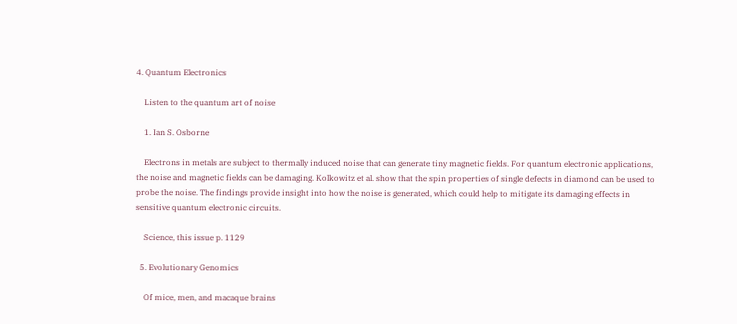4. Quantum Electronics

    Listen to the quantum art of noise

    1. Ian S. Osborne

    Electrons in metals are subject to thermally induced noise that can generate tiny magnetic fields. For quantum electronic applications, the noise and magnetic fields can be damaging. Kolkowitz et al. show that the spin properties of single defects in diamond can be used to probe the noise. The findings provide insight into how the noise is generated, which could help to mitigate its damaging effects in sensitive quantum electronic circuits.

    Science, this issue p. 1129

  5. Evolutionary Genomics

    Of mice, men, and macaque brains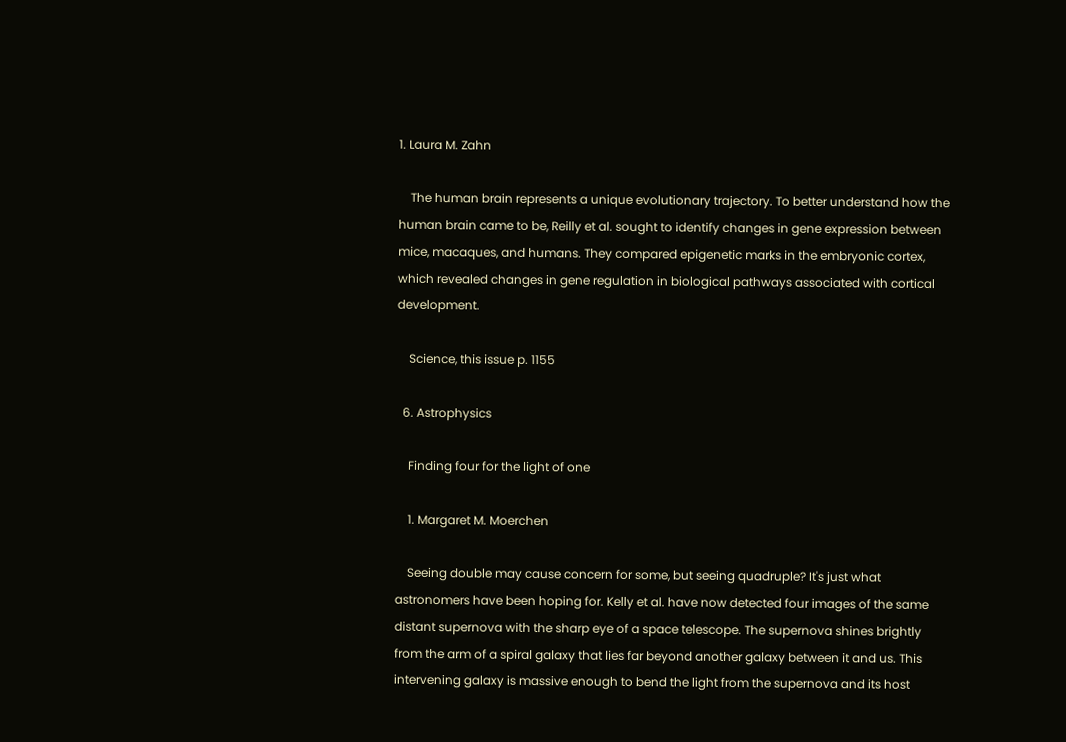1. Laura M. Zahn

    The human brain represents a unique evolutionary trajectory. To better understand how the human brain came to be, Reilly et al. sought to identify changes in gene expression between mice, macaques, and humans. They compared epigenetic marks in the embryonic cortex, which revealed changes in gene regulation in biological pathways associated with cortical development.

    Science, this issue p. 1155

  6. Astrophysics

    Finding four for the light of one

    1. Margaret M. Moerchen

    Seeing double may cause concern for some, but seeing quadruple? It's just what astronomers have been hoping for. Kelly et al. have now detected four images of the same distant supernova with the sharp eye of a space telescope. The supernova shines brightly from the arm of a spiral galaxy that lies far beyond another galaxy between it and us. This intervening galaxy is massive enough to bend the light from the supernova and its host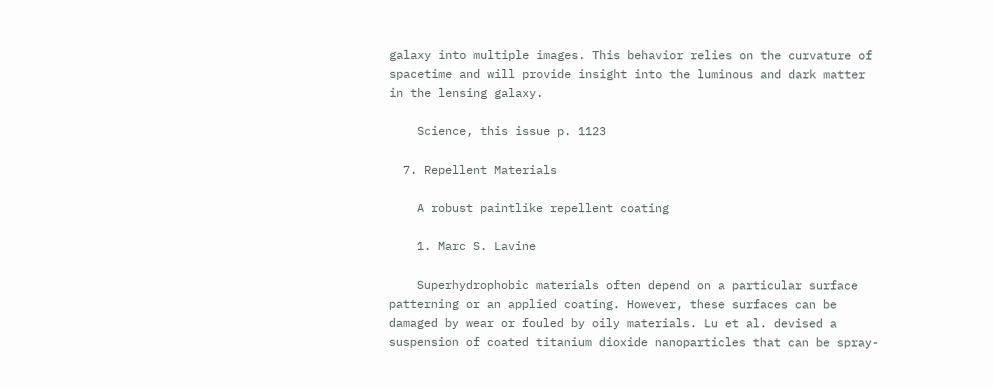galaxy into multiple images. This behavior relies on the curvature of spacetime and will provide insight into the luminous and dark matter in the lensing galaxy.

    Science, this issue p. 1123

  7. Repellent Materials

    A robust paintlike repellent coating

    1. Marc S. Lavine

    Superhydrophobic materials often depend on a particular surface patterning or an applied coating. However, these surfaces can be damaged by wear or fouled by oily materials. Lu et al. devised a suspension of coated titanium dioxide nanoparticles that can be spray-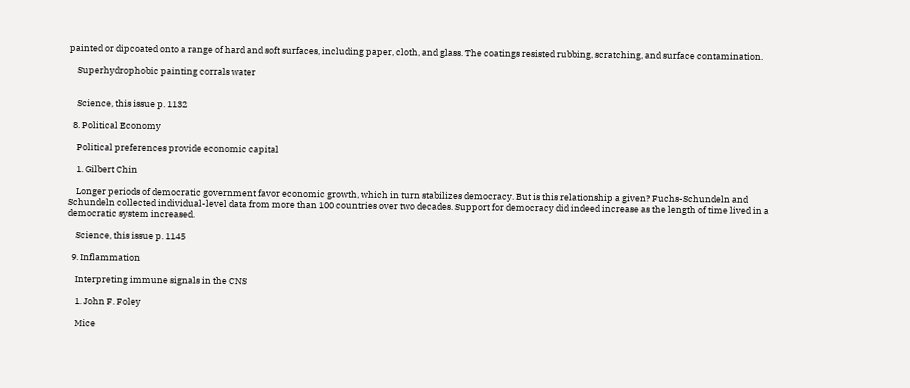painted or dipcoated onto a range of hard and soft surfaces, including paper, cloth, and glass. The coatings resisted rubbing, scratching, and surface contamination.

    Superhydrophobic painting corrals water


    Science, this issue p. 1132

  8. Political Economy

    Political preferences provide economic capital

    1. Gilbert Chin

    Longer periods of democratic government favor economic growth, which in turn stabilizes democracy. But is this relationship a given? Fuchs-Schundeln and Schundeln collected individual-level data from more than 100 countries over two decades. Support for democracy did indeed increase as the length of time lived in a democratic system increased.

    Science, this issue p. 1145

  9. Inflammation

    Interpreting immune signals in the CNS

    1. John F. Foley

    Mice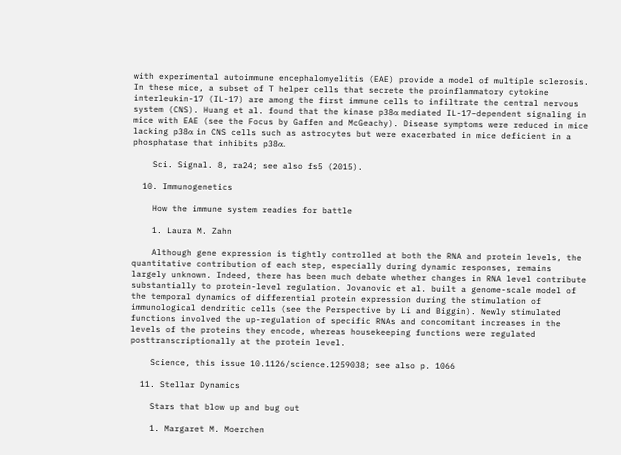with experimental autoimmune encephalomyelitis (EAE) provide a model of multiple sclerosis. In these mice, a subset of T helper cells that secrete the proinflammatory cytokine interleukin-17 (IL-17) are among the first immune cells to infiltrate the central nervous system (CNS). Huang et al. found that the kinase p38α mediated IL-17–dependent signaling in mice with EAE (see the Focus by Gaffen and McGeachy). Disease symptoms were reduced in mice lacking p38α in CNS cells such as astrocytes but were exacerbated in mice deficient in a phosphatase that inhibits p38α.

    Sci. Signal. 8, ra24; see also fs5 (2015).

  10. Immunogenetics

    How the immune system readies for battle

    1. Laura M. Zahn

    Although gene expression is tightly controlled at both the RNA and protein levels, the quantitative contribution of each step, especially during dynamic responses, remains largely unknown. Indeed, there has been much debate whether changes in RNA level contribute substantially to protein-level regulation. Jovanovic et al. built a genome-scale model of the temporal dynamics of differential protein expression during the stimulation of immunological dendritic cells (see the Perspective by Li and Biggin). Newly stimulated functions involved the up-regulation of specific RNAs and concomitant increases in the levels of the proteins they encode, whereas housekeeping functions were regulated posttranscriptionally at the protein level.

    Science, this issue 10.1126/science.1259038; see also p. 1066

  11. Stellar Dynamics

    Stars that blow up and bug out

    1. Margaret M. Moerchen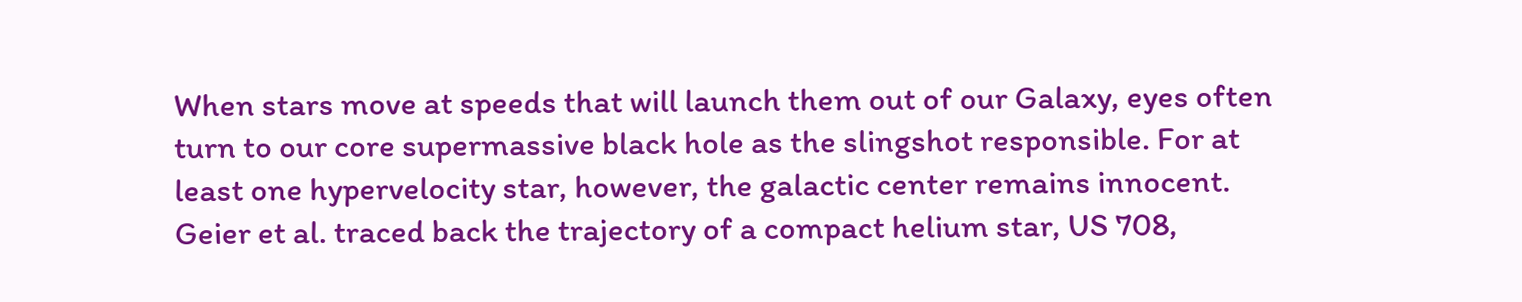When stars move at speeds that will launch them out of our Galaxy, eyes often turn to our core supermassive black hole as the slingshot responsible. For at least one hypervelocity star, however, the galactic center remains innocent. Geier et al. traced back the trajectory of a compact helium star, US 708,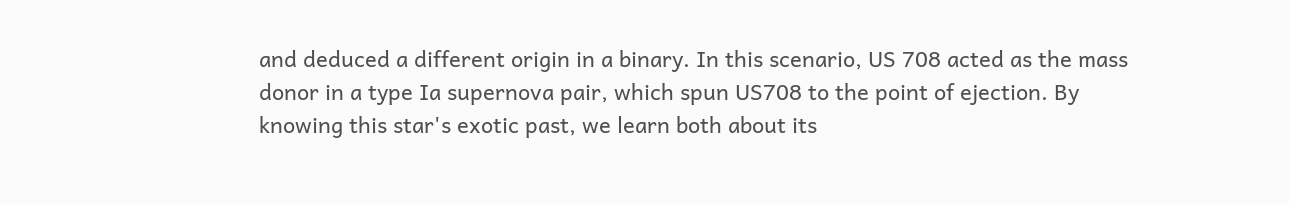and deduced a different origin in a binary. In this scenario, US 708 acted as the mass donor in a type Ia supernova pair, which spun US708 to the point of ejection. By knowing this star's exotic past, we learn both about its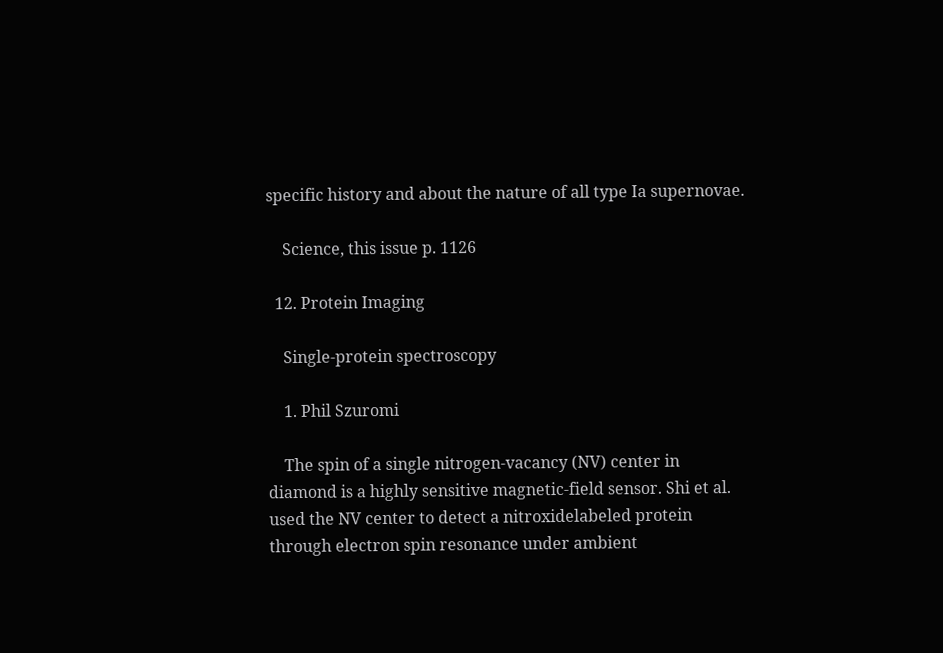specific history and about the nature of all type Ia supernovae.

    Science, this issue p. 1126

  12. Protein Imaging

    Single-protein spectroscopy

    1. Phil Szuromi

    The spin of a single nitrogen-vacancy (NV) center in diamond is a highly sensitive magnetic-field sensor. Shi et al. used the NV center to detect a nitroxidelabeled protein through electron spin resonance under ambient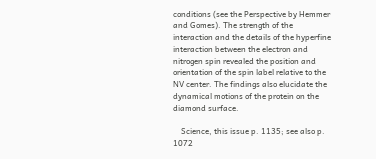conditions (see the Perspective by Hemmer and Gomes). The strength of the interaction and the details of the hyperfine interaction between the electron and nitrogen spin revealed the position and orientation of the spin label relative to the NV center. The findings also elucidate the dynamical motions of the protein on the diamond surface.

    Science, this issue p. 1135; see also p. 1072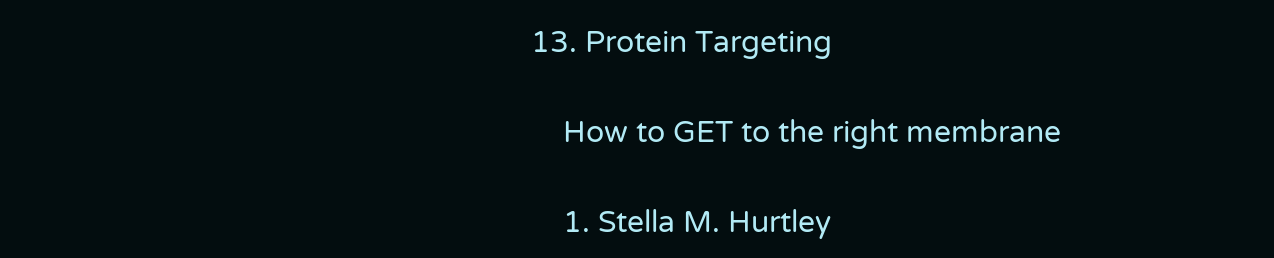13. Protein Targeting

    How to GET to the right membrane

    1. Stella M. Hurtley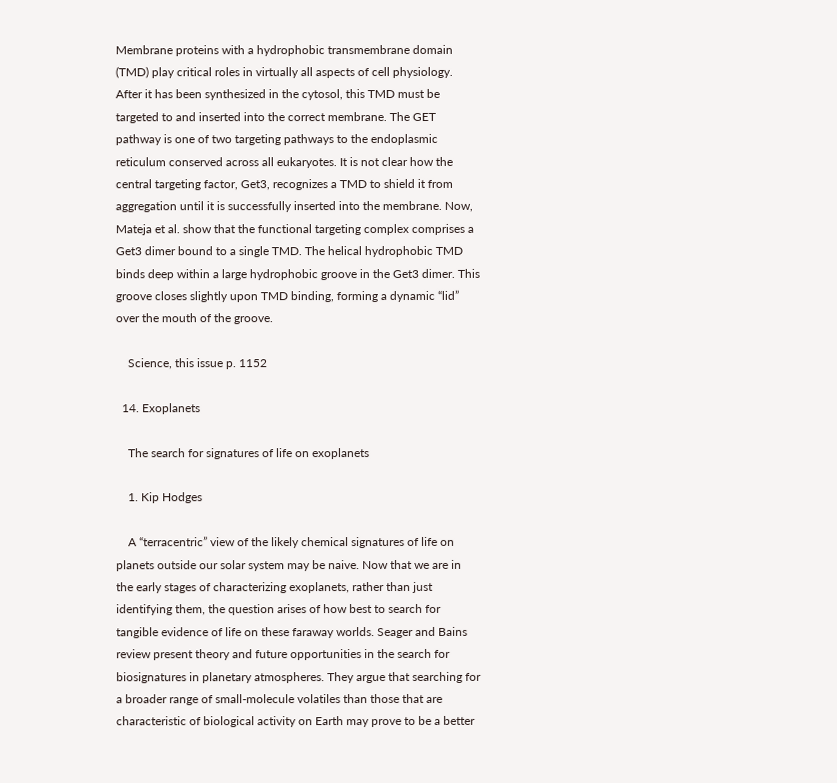Membrane proteins with a hydrophobic transmembrane domain (TMD) play critical roles in virtually all aspects of cell physiology. After it has been synthesized in the cytosol, this TMD must be targeted to and inserted into the correct membrane. The GET pathway is one of two targeting pathways to the endoplasmic reticulum conserved across all eukaryotes. It is not clear how the central targeting factor, Get3, recognizes a TMD to shield it from aggregation until it is successfully inserted into the membrane. Now, Mateja et al. show that the functional targeting complex comprises a Get3 dimer bound to a single TMD. The helical hydrophobic TMD binds deep within a large hydrophobic groove in the Get3 dimer. This groove closes slightly upon TMD binding, forming a dynamic “lid” over the mouth of the groove.

    Science, this issue p. 1152

  14. Exoplanets

    The search for signatures of life on exoplanets

    1. Kip Hodges

    A “terracentric” view of the likely chemical signatures of life on planets outside our solar system may be naive. Now that we are in the early stages of characterizing exoplanets, rather than just identifying them, the question arises of how best to search for tangible evidence of life on these faraway worlds. Seager and Bains review present theory and future opportunities in the search for biosignatures in planetary atmospheres. They argue that searching for a broader range of small-molecule volatiles than those that are characteristic of biological activity on Earth may prove to be a better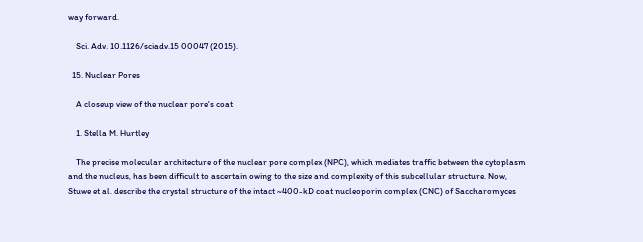way forward.

    Sci. Adv. 10.1126/sciadv.15 00047 (2015).

  15. Nuclear Pores

    A closeup view of the nuclear pore's coat

    1. Stella M. Hurtley

    The precise molecular architecture of the nuclear pore complex (NPC), which mediates traffic between the cytoplasm and the nucleus, has been difficult to ascertain owing to the size and complexity of this subcellular structure. Now, Stuwe et al. describe the crystal structure of the intact ~400-kD coat nucleoporin complex (CNC) of Saccharomyces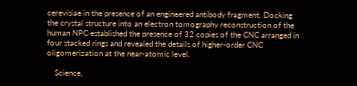cerevisiae in the presence of an engineered antibody fragment. Docking the crystal structure into an electron tomography reconstruction of the human NPC established the presence of 32 copies of the CNC arranged in four stacked rings and revealed the details of higher-order CNC oligomerization at the near-atomic level.

    Science,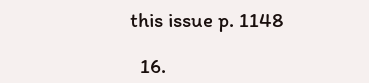this issue p. 1148

  16.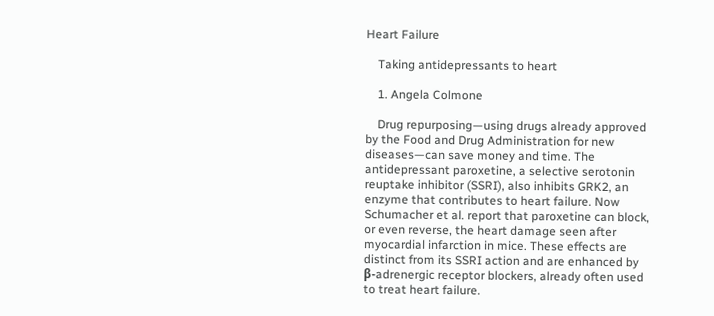Heart Failure

    Taking antidepressants to heart

    1. Angela Colmone

    Drug repurposing—using drugs already approved by the Food and Drug Administration for new diseases—can save money and time. The antidepressant paroxetine, a selective serotonin reuptake inhibitor (SSRI), also inhibits GRK2, an enzyme that contributes to heart failure. Now Schumacher et al. report that paroxetine can block, or even reverse, the heart damage seen after myocardial infarction in mice. These effects are distinct from its SSRI action and are enhanced by β-adrenergic receptor blockers, already often used to treat heart failure.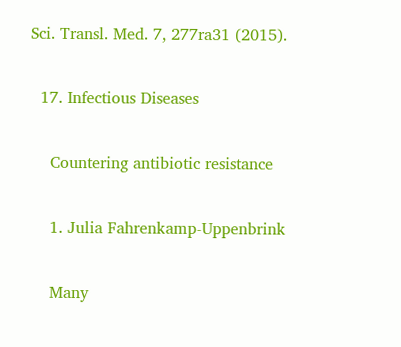Sci. Transl. Med. 7, 277ra31 (2015).

  17. Infectious Diseases

    Countering antibiotic resistance

    1. Julia Fahrenkamp-Uppenbrink

    Many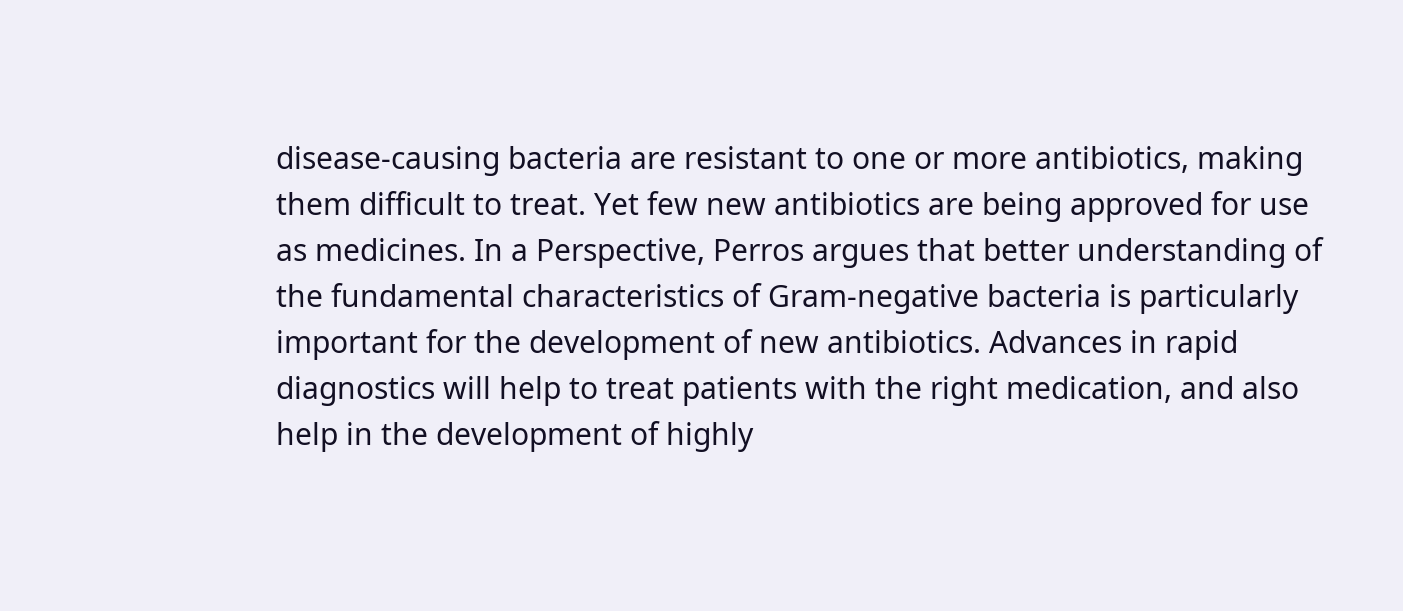disease-causing bacteria are resistant to one or more antibiotics, making them difficult to treat. Yet few new antibiotics are being approved for use as medicines. In a Perspective, Perros argues that better understanding of the fundamental characteristics of Gram-negative bacteria is particularly important for the development of new antibiotics. Advances in rapid diagnostics will help to treat patients with the right medication, and also help in the development of highly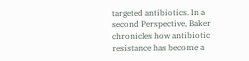targeted antibiotics. In a second Perspective, Baker chronicles how antibiotic resistance has become a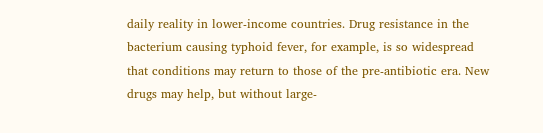daily reality in lower-income countries. Drug resistance in the bacterium causing typhoid fever, for example, is so widespread that conditions may return to those of the pre-antibiotic era. New drugs may help, but without large-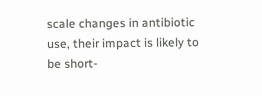scale changes in antibiotic use, their impact is likely to be short-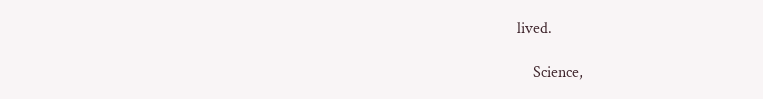lived.

    Science,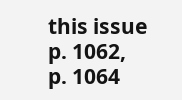this issue p. 1062, p. 1064